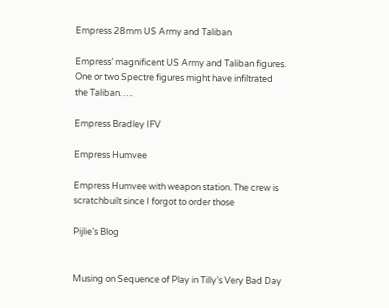Empress 28mm US Army and Taliban

Empress’ magnificent US Army and Taliban figures. One or two Spectre figures might have infiltrated the Taliban…..

Empress Bradley IFV

Empress Humvee

Empress Humvee with weapon station. The crew is scratchbuilt since I forgot to order those

Pijlie’s Blog


Musing on Sequence of Play in Tilly’s Very Bad Day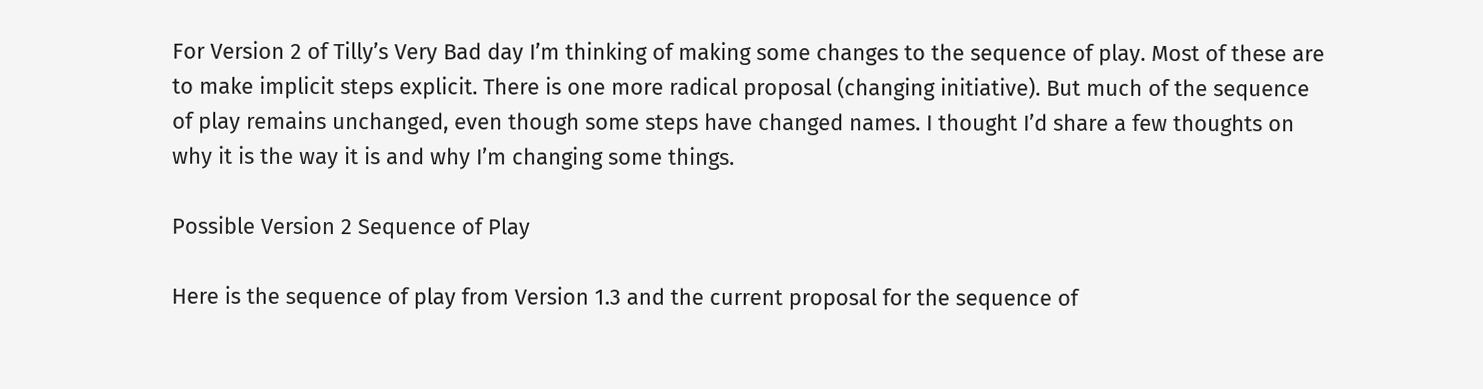For Version 2 of Tilly’s Very Bad day I’m thinking of making some changes to the sequence of play. Most of these are to make implicit steps explicit. There is one more radical proposal (changing initiative). But much of the sequence of play remains unchanged, even though some steps have changed names. I thought I’d share a few thoughts on why it is the way it is and why I’m changing some things.

Possible Version 2 Sequence of Play

Here is the sequence of play from Version 1.3 and the current proposal for the sequence of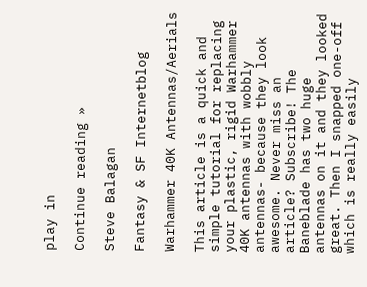play in

Continue reading »

Steve Balagan

Fantasy & SF Internetblog

Warhammer 40K Antennas/Aerials

This article is a quick and simple tutorial for replacing your plastic, rigid Warhammer 40K antennas with wobbly antennas- because they look awesome. Never miss an article? Subscribe! The Baneblade has two huge antennas on it and they looked great. Then I snapped one-off which is really easily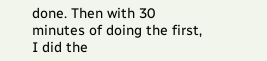done. Then with 30 minutes of doing the first, I did the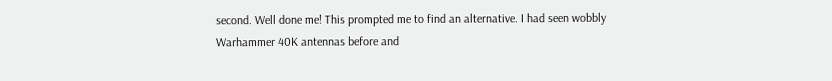second. Well done me! This prompted me to find an alternative. I had seen wobbly Warhammer 40K antennas before and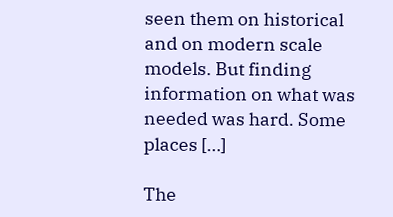seen them on historical and on modern scale models. But finding information on what was needed was hard. Some places […]

The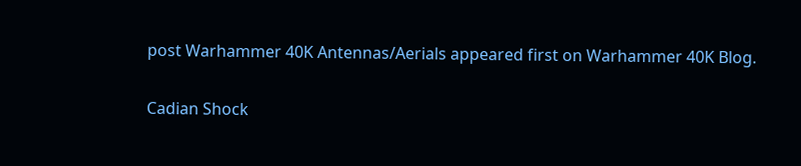post Warhammer 40K Antennas/Aerials appeared first on Warhammer 40K Blog.

Cadian Shock